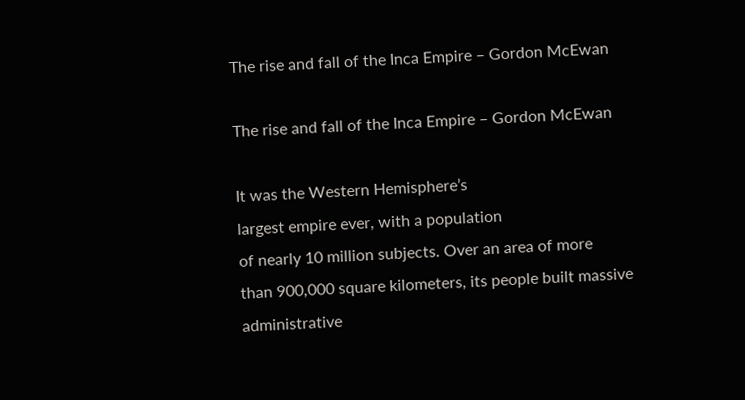The rise and fall of the Inca Empire – Gordon McEwan

The rise and fall of the Inca Empire – Gordon McEwan

It was the Western Hemisphere’s
largest empire ever, with a population
of nearly 10 million subjects. Over an area of more
than 900,000 square kilometers, its people built massive
administrative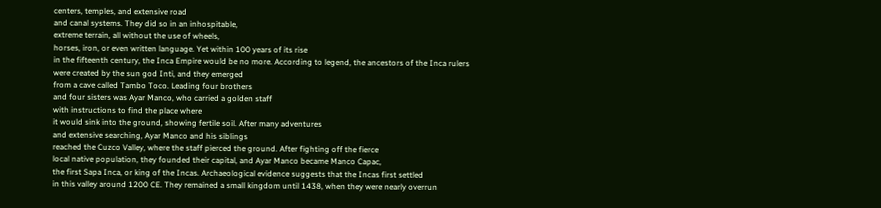centers, temples, and extensive road
and canal systems. They did so in an inhospitable,
extreme terrain, all without the use of wheels,
horses, iron, or even written language. Yet within 100 years of its rise
in the fifteenth century, the Inca Empire would be no more. According to legend, the ancestors of the Inca rulers
were created by the sun god Inti, and they emerged
from a cave called Tambo Toco. Leading four brothers
and four sisters was Ayar Manco, who carried a golden staff
with instructions to find the place where
it would sink into the ground, showing fertile soil. After many adventures
and extensive searching, Ayar Manco and his siblings
reached the Cuzco Valley, where the staff pierced the ground. After fighting off the fierce
local native population, they founded their capital, and Ayar Manco became Manco Capac,
the first Sapa Inca, or king of the Incas. Archaeological evidence suggests that the Incas first settled
in this valley around 1200 CE. They remained a small kingdom until 1438, when they were nearly overrun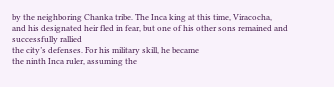by the neighboring Chanka tribe. The Inca king at this time, Viracocha,
and his designated heir fled in fear, but one of his other sons remained and successfully rallied
the city’s defenses. For his military skill, he became
the ninth Inca ruler, assuming the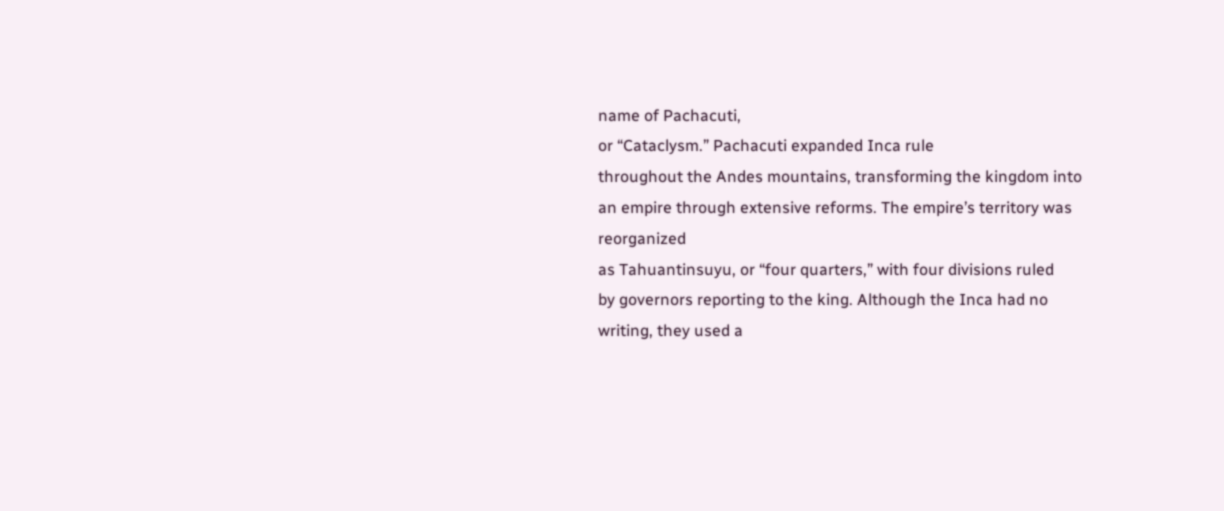name of Pachacuti,
or “Cataclysm.” Pachacuti expanded Inca rule
throughout the Andes mountains, transforming the kingdom into
an empire through extensive reforms. The empire’s territory was reorganized
as Tahuantinsuyu, or “four quarters,” with four divisions ruled
by governors reporting to the king. Although the Inca had no writing, they used a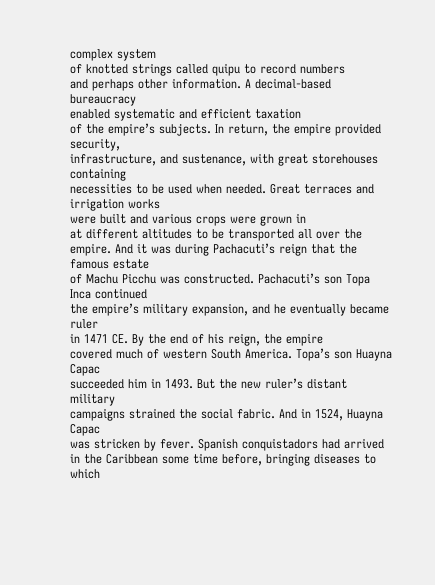complex system
of knotted strings called quipu to record numbers
and perhaps other information. A decimal-based bureaucracy
enabled systematic and efficient taxation
of the empire’s subjects. In return, the empire provided security,
infrastructure, and sustenance, with great storehouses containing
necessities to be used when needed. Great terraces and irrigation works
were built and various crops were grown in
at different altitudes to be transported all over the empire. And it was during Pachacuti’s reign that the famous estate
of Machu Picchu was constructed. Pachacuti’s son Topa Inca continued
the empire’s military expansion, and he eventually became ruler
in 1471 CE. By the end of his reign, the empire
covered much of western South America. Topa’s son Huayna Capac
succeeded him in 1493. But the new ruler’s distant military
campaigns strained the social fabric. And in 1524, Huayna Capac
was stricken by fever. Spanish conquistadors had arrived
in the Caribbean some time before, bringing diseases to which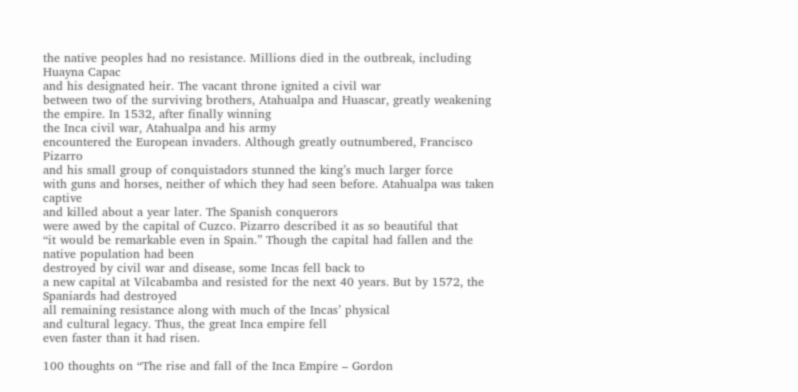the native peoples had no resistance. Millions died in the outbreak, including Huayna Capac
and his designated heir. The vacant throne ignited a civil war
between two of the surviving brothers, Atahualpa and Huascar, greatly weakening the empire. In 1532, after finally winning
the Inca civil war, Atahualpa and his army
encountered the European invaders. Although greatly outnumbered, Francisco Pizarro
and his small group of conquistadors stunned the king’s much larger force
with guns and horses, neither of which they had seen before. Atahualpa was taken captive
and killed about a year later. The Spanish conquerors
were awed by the capital of Cuzco. Pizarro described it as so beautiful that
“it would be remarkable even in Spain.” Though the capital had fallen and the native population had been
destroyed by civil war and disease, some Incas fell back to
a new capital at Vilcabamba and resisted for the next 40 years. But by 1572, the Spaniards had destroyed
all remaining resistance along with much of the Incas’ physical
and cultural legacy. Thus, the great Inca empire fell
even faster than it had risen.

100 thoughts on “The rise and fall of the Inca Empire – Gordon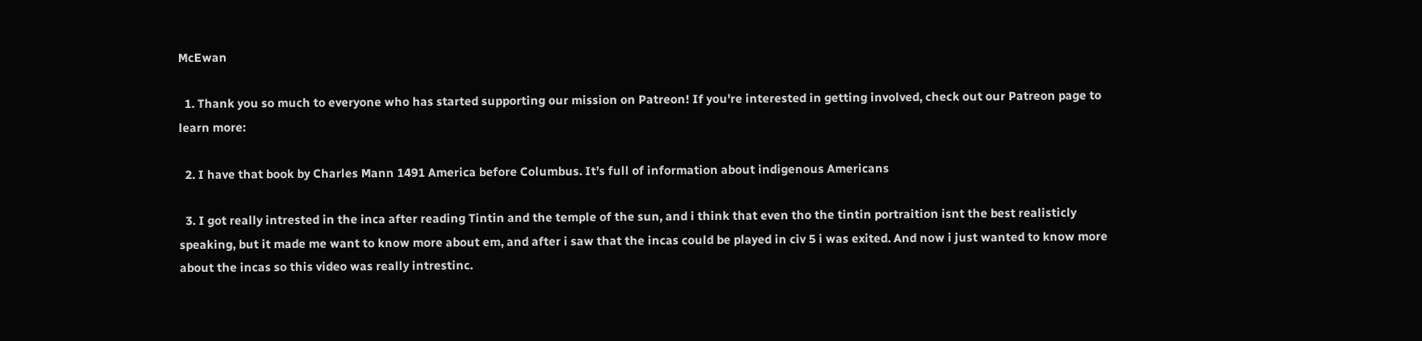McEwan

  1. Thank you so much to everyone who has started supporting our mission on Patreon! If you're interested in getting involved, check out our Patreon page to learn more:

  2. I have that book by Charles Mann 1491 America before Columbus. It’s full of information about indigenous Americans

  3. I got really intrested in the inca after reading Tintin and the temple of the sun, and i think that even tho the tintin portraition isnt the best realisticly speaking, but it made me want to know more about em, and after i saw that the incas could be played in civ 5 i was exited. And now i just wanted to know more about the incas so this video was really intrestinc.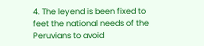4. The leyend is been fixed to feet the national needs of the Peruvians to avoid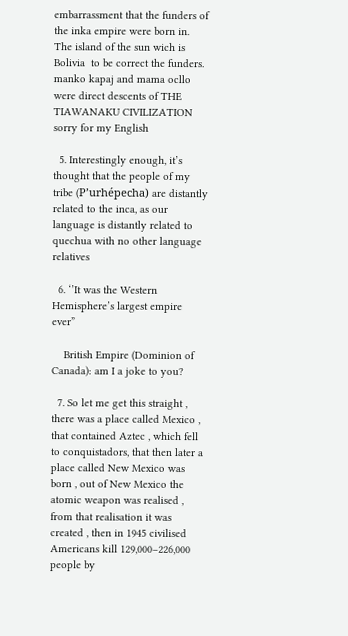embarrassment that the funders of the inka empire were born in. The island of the sun wich is Bolivia  to be correct the funders. manko kapaj and mama ocllo were direct descents of THE TIAWANAKU CIVILIZATION sorry for my English

  5. Interestingly enough, it’s thought that the people of my tribe (P’urhépecha) are distantly related to the inca, as our language is distantly related to quechua with no other language relatives

  6. ‘’It was the Western Hemisphere’s largest empire ever”

    British Empire (Dominion of Canada): am I a joke to you?

  7. So let me get this straight , there was a place called Mexico , that contained Aztec , which fell to conquistadors, that then later a place called New Mexico was born , out of New Mexico the atomic weapon was realised , from that realisation it was created , then in 1945 civilised Americans kill 129,000–226,000 people by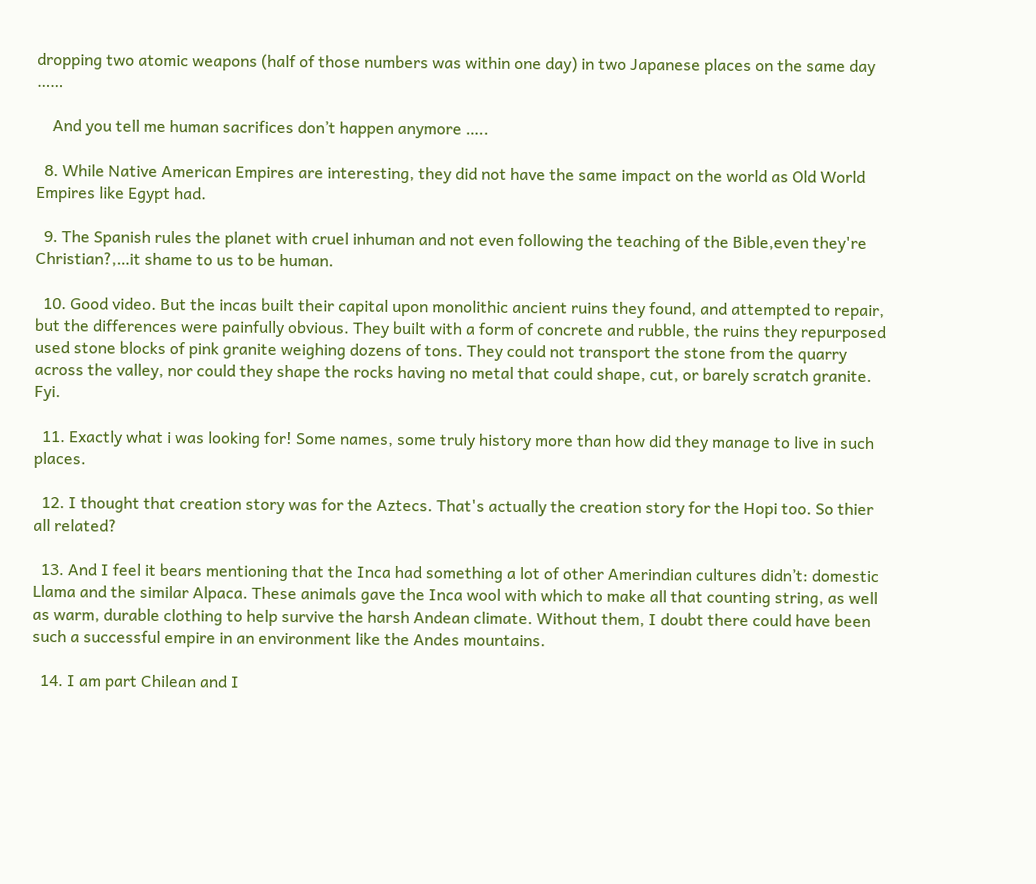dropping two atomic weapons (half of those numbers was within one day) in two Japanese places on the same day ……

    And you tell me human sacrifices don’t happen anymore …..

  8. While Native American Empires are interesting, they did not have the same impact on the world as Old World Empires like Egypt had.

  9. The Spanish rules the planet with cruel inhuman and not even following the teaching of the Bible,even they're Christian?,…it shame to us to be human.

  10. Good video. But the incas built their capital upon monolithic ancient ruins they found, and attempted to repair, but the differences were painfully obvious. They built with a form of concrete and rubble, the ruins they repurposed used stone blocks of pink granite weighing dozens of tons. They could not transport the stone from the quarry across the valley, nor could they shape the rocks having no metal that could shape, cut, or barely scratch granite. Fyi.

  11. Exactly what i was looking for! Some names, some truly history more than how did they manage to live in such places.

  12. I thought that creation story was for the Aztecs. That's actually the creation story for the Hopi too. So thier all related?

  13. And I feel it bears mentioning that the Inca had something a lot of other Amerindian cultures didn’t: domestic Llama and the similar Alpaca. These animals gave the Inca wool with which to make all that counting string, as well as warm, durable clothing to help survive the harsh Andean climate. Without them, I doubt there could have been such a successful empire in an environment like the Andes mountains.

  14. I am part Chilean and I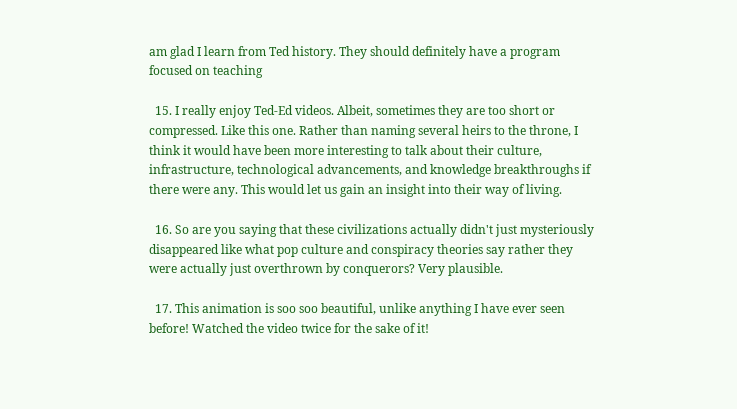am glad I learn from Ted history. They should definitely have a program focused on teaching

  15. I really enjoy Ted-Ed videos. Albeit, sometimes they are too short or compressed. Like this one. Rather than naming several heirs to the throne, I think it would have been more interesting to talk about their culture, infrastructure, technological advancements, and knowledge breakthroughs if there were any. This would let us gain an insight into their way of living.

  16. So are you saying that these civilizations actually didn't just mysteriously disappeared like what pop culture and conspiracy theories say rather they were actually just overthrown by conquerors? Very plausible.

  17. This animation is soo soo beautiful, unlike anything I have ever seen before! Watched the video twice for the sake of it!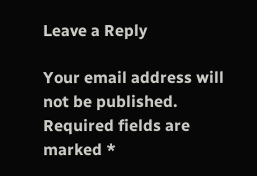Leave a Reply

Your email address will not be published. Required fields are marked *